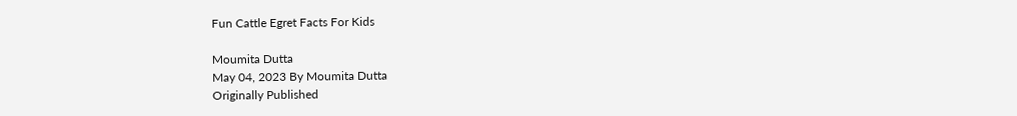Fun Cattle Egret Facts For Kids

Moumita Dutta
May 04, 2023 By Moumita Dutta
Originally Published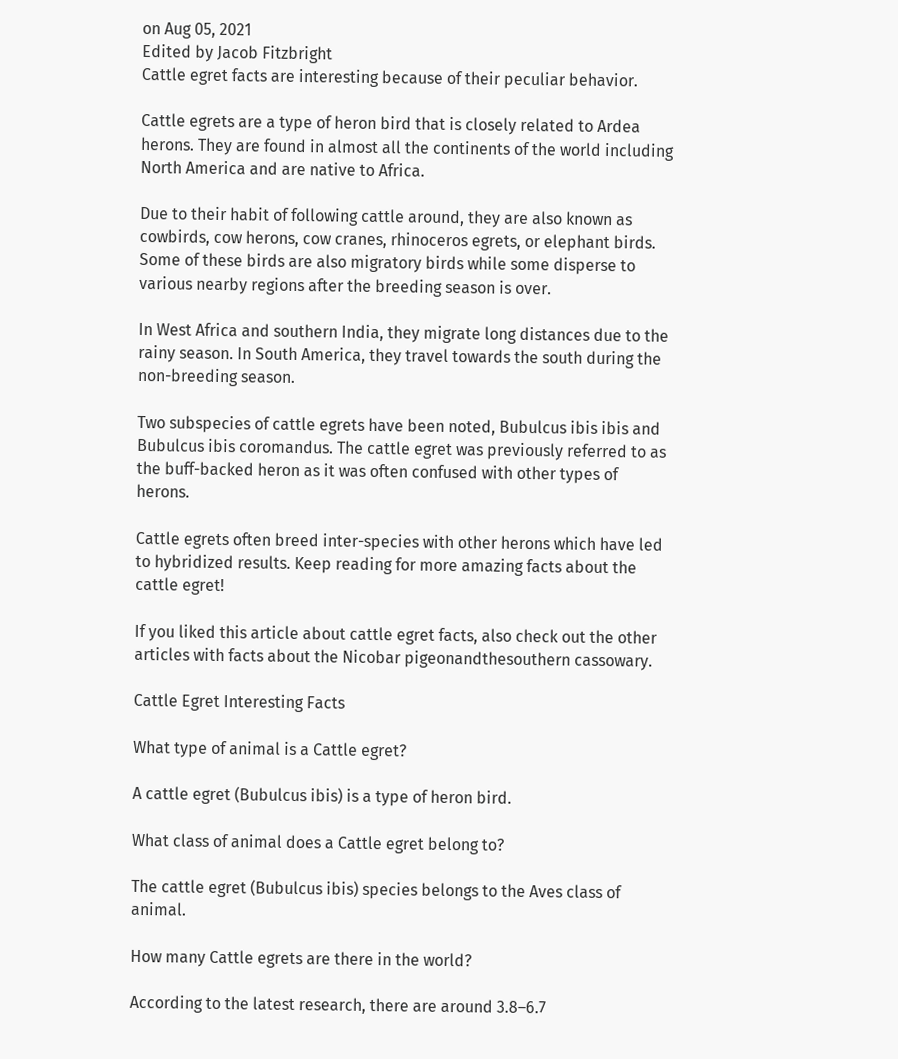on Aug 05, 2021
Edited by Jacob Fitzbright
Cattle egret facts are interesting because of their peculiar behavior.

Cattle egrets are a type of heron bird that is closely related to Ardea herons. They are found in almost all the continents of the world including North America and are native to Africa.

Due to their habit of following cattle around, they are also known as cowbirds, cow herons, cow cranes, rhinoceros egrets, or elephant birds. Some of these birds are also migratory birds while some disperse to various nearby regions after the breeding season is over.

In West Africa and southern India, they migrate long distances due to the rainy season. In South America, they travel towards the south during the non-breeding season.

Two subspecies of cattle egrets have been noted, Bubulcus ibis ibis and Bubulcus ibis coromandus. The cattle egret was previously referred to as the buff-backed heron as it was often confused with other types of herons.

Cattle egrets often breed inter-species with other herons which have led to hybridized results. Keep reading for more amazing facts about the cattle egret!

If you liked this article about cattle egret facts, also check out the other articles with facts about the Nicobar pigeonandthesouthern cassowary.

Cattle Egret Interesting Facts

What type of animal is a Cattle egret?

A cattle egret (Bubulcus ibis) is a type of heron bird.

What class of animal does a Cattle egret belong to?

The cattle egret (Bubulcus ibis) species belongs to the Aves class of animal.

How many Cattle egrets are there in the world?

According to the latest research, there are around 3.8–6.7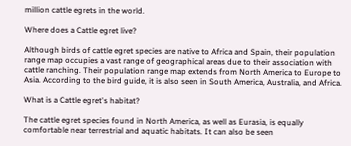million cattle egrets in the world.

Where does a Cattle egret live?

Although birds of cattle egret species are native to Africa and Spain, their population range map occupies a vast range of geographical areas due to their association with cattle ranching. Their population range map extends from North America to Europe to Asia. According to the bird guide, it is also seen in South America, Australia, and Africa.

What is a Cattle egret's habitat?

The cattle egret species found in North America, as well as Eurasia, is equally comfortable near terrestrial and aquatic habitats. It can also be seen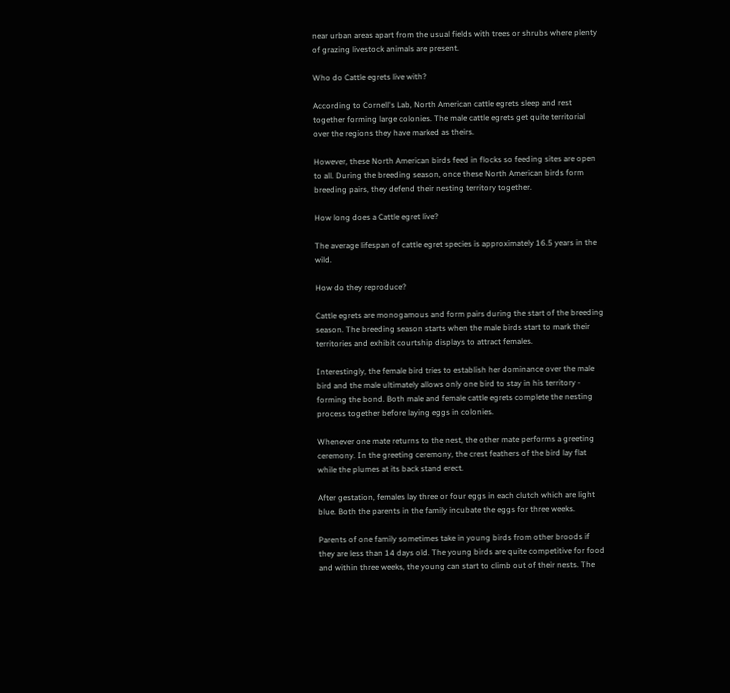near urban areas apart from the usual fields with trees or shrubs where plenty of grazing livestock animals are present.

Who do Cattle egrets live with?

According to Cornell's Lab, North American cattle egrets sleep and rest together forming large colonies. The male cattle egrets get quite territorial over the regions they have marked as theirs.

However, these North American birds feed in flocks so feeding sites are open to all. During the breeding season, once these North American birds form breeding pairs, they defend their nesting territory together.

How long does a Cattle egret live?

The average lifespan of cattle egret species is approximately 16.5 years in the wild.

How do they reproduce?

Cattle egrets are monogamous and form pairs during the start of the breeding season. The breeding season starts when the male birds start to mark their territories and exhibit courtship displays to attract females.

Interestingly, the female bird tries to establish her dominance over the male bird and the male ultimately allows only one bird to stay in his territory - forming the bond. Both male and female cattle egrets complete the nesting process together before laying eggs in colonies.

Whenever one mate returns to the nest, the other mate performs a greeting ceremony. In the greeting ceremony, the crest feathers of the bird lay flat while the plumes at its back stand erect.

After gestation, females lay three or four eggs in each clutch which are light blue. Both the parents in the family incubate the eggs for three weeks.

Parents of one family sometimes take in young birds from other broods if they are less than 14 days old. The young birds are quite competitive for food and within three weeks, the young can start to climb out of their nests. The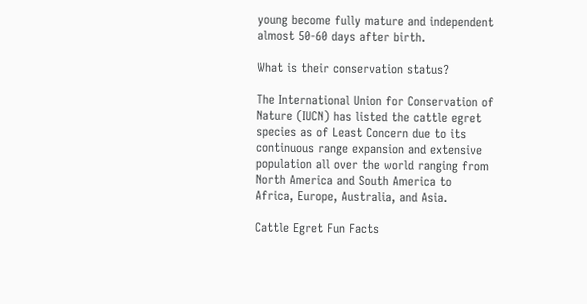young become fully mature and independent almost 50-60 days after birth.

What is their conservation status?

The International Union for Conservation of Nature (IUCN) has listed the cattle egret species as of Least Concern due to its continuous range expansion and extensive population all over the world ranging from North America and South America to Africa, Europe, Australia, and Asia.

Cattle Egret Fun Facts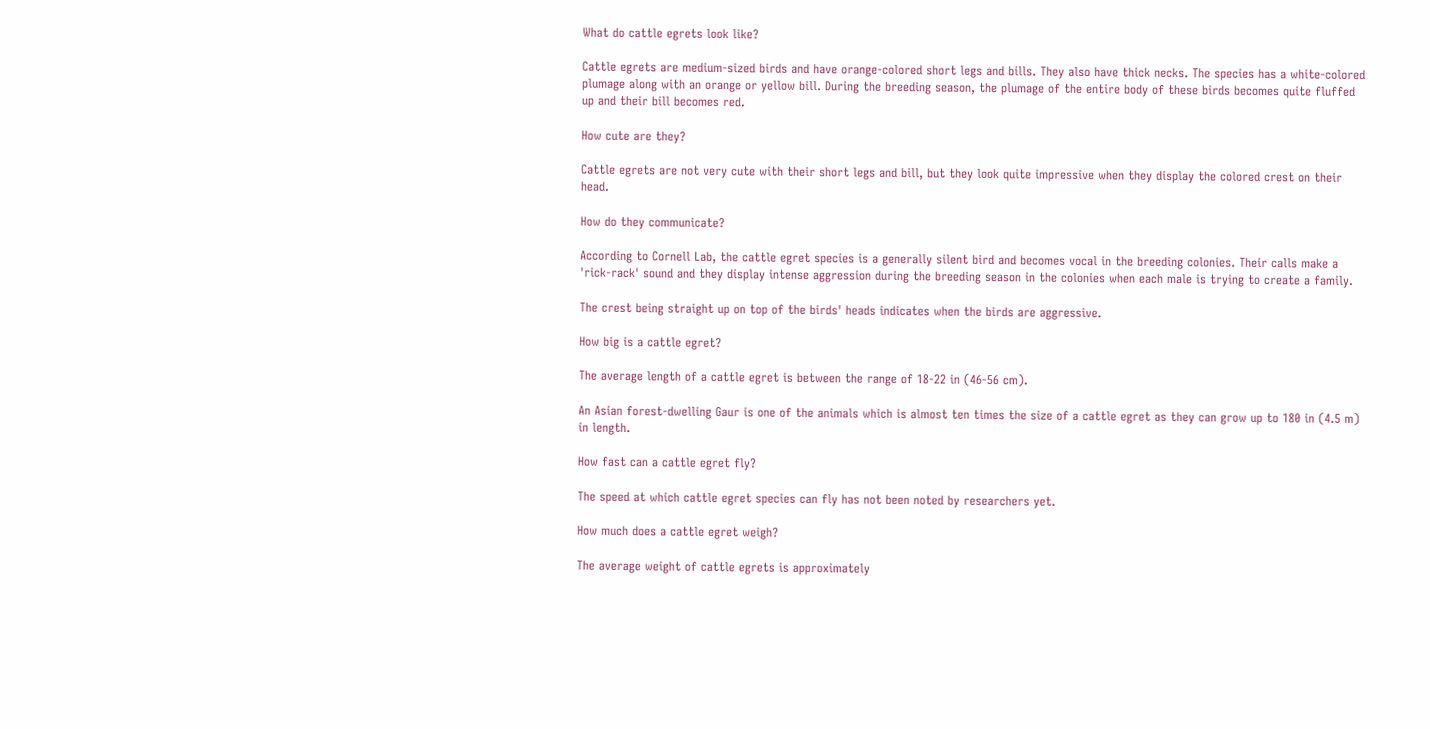What do cattle egrets look like?

Cattle egrets are medium-sized birds and have orange-colored short legs and bills. They also have thick necks. The species has a white-colored plumage along with an orange or yellow bill. During the breeding season, the plumage of the entire body of these birds becomes quite fluffed up and their bill becomes red.

How cute are they?

Cattle egrets are not very cute with their short legs and bill, but they look quite impressive when they display the colored crest on their head.

How do they communicate?

According to Cornell Lab, the cattle egret species is a generally silent bird and becomes vocal in the breeding colonies. Their calls make a 'rick-rack' sound and they display intense aggression during the breeding season in the colonies when each male is trying to create a family.

The crest being straight up on top of the birds' heads indicates when the birds are aggressive.

How big is a cattle egret?

The average length of a cattle egret is between the range of 18-22 in (46-56 cm).

An Asian forest-dwelling Gaur is one of the animals which is almost ten times the size of a cattle egret as they can grow up to 180 in (4.5 m) in length.

How fast can a cattle egret fly?

The speed at which cattle egret species can fly has not been noted by researchers yet.

How much does a cattle egret weigh?

The average weight of cattle egrets is approximately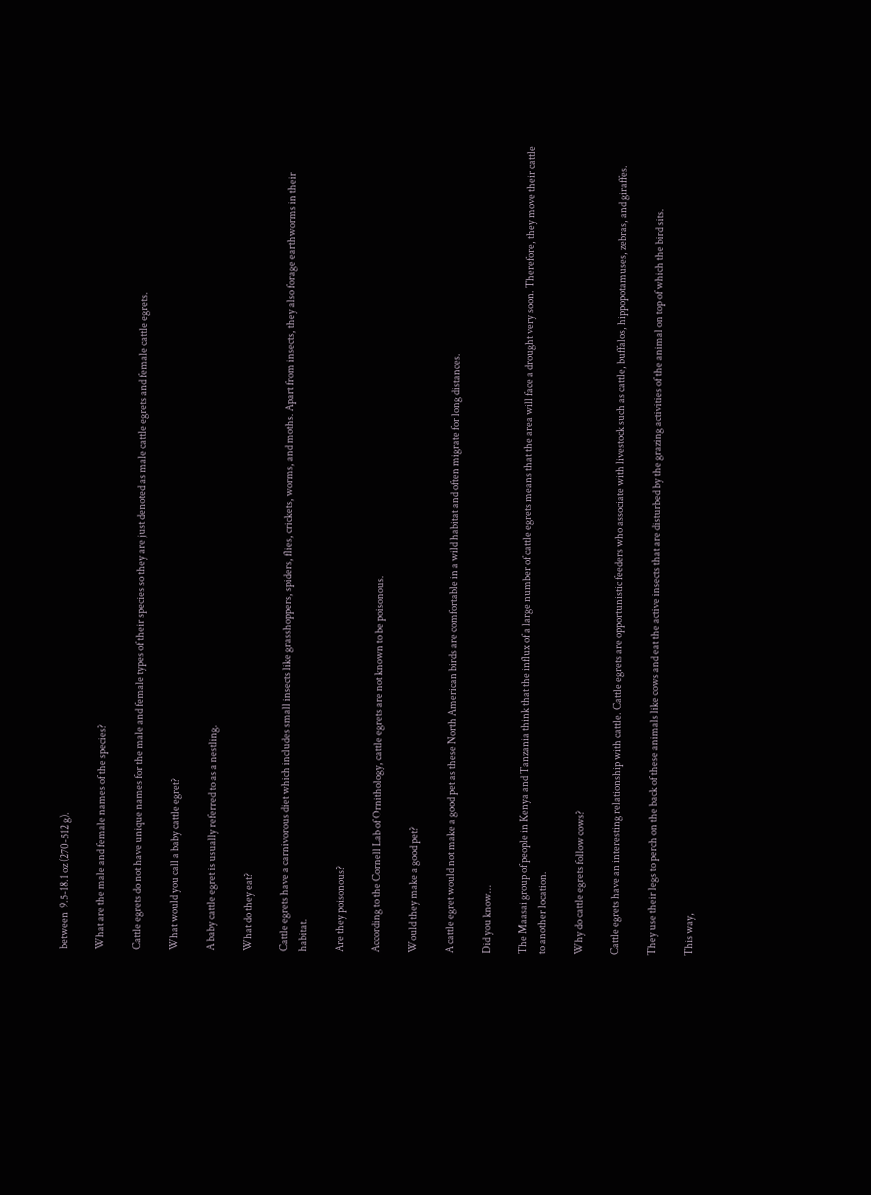between  9.5-18.1 oz (270-512 g).

What are the male and female names of the species?

Cattle egrets do not have unique names for the male and female types of their species so they are just denoted as male cattle egrets and female cattle egrets.

What would you call a baby cattle egret?

A baby cattle egret is usually referred to as a nestling.

What do they eat?

Cattle egrets have a carnivorous diet which includes small insects like grasshoppers, spiders, flies, crickets, worms, and moths. Apart from insects, they also forage earthworms in their habitat.

Are they poisonous?

According to the Cornell Lab of Ornithology, cattle egrets are not known to be poisonous.

Would they make a good pet?

A cattle egret would not make a good pet as these North American birds are comfortable in a wild habitat and often migrate for long distances.

Did you know...

The Maasai group of people in Kenya and Tanzania think that the influx of a large number of cattle egrets means that the area will face a drought very soon. Therefore, they move their cattle to another location.

Why do cattle egrets follow cows?

Cattle egrets have an interesting relationship with cattle. Cattle egrets are opportunistic feeders who associate with livestock such as cattle, buffalos, hippopotamuses, zebras, and giraffes.

They use their legs to perch on the back of these animals like cows and eat the active insects that are disturbed by the grazing activities of the animal on top of which the bird sits.

This way,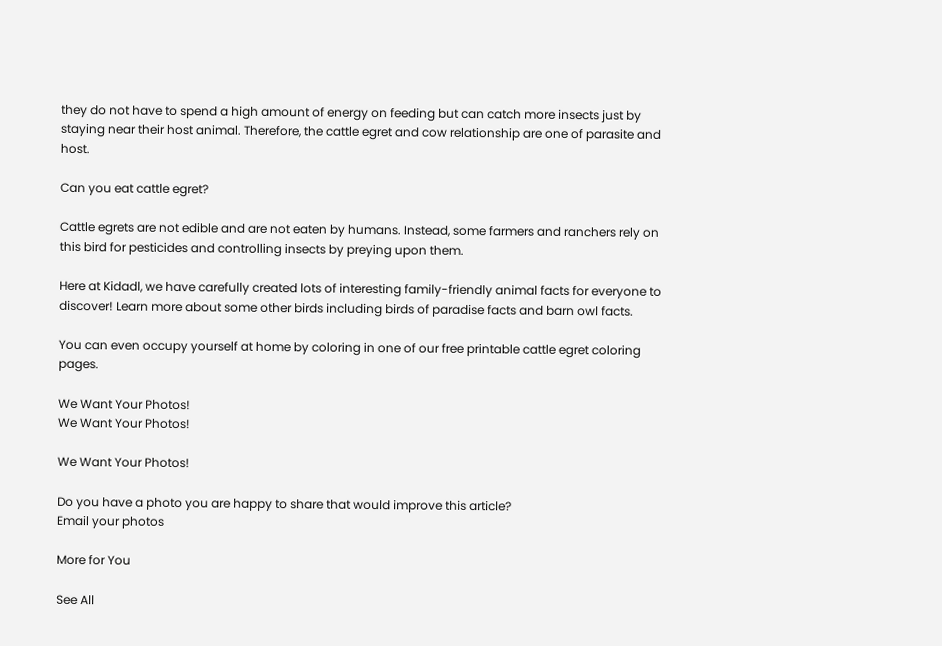they do not have to spend a high amount of energy on feeding but can catch more insects just by staying near their host animal. Therefore, the cattle egret and cow relationship are one of parasite and host.

Can you eat cattle egret?

Cattle egrets are not edible and are not eaten by humans. Instead, some farmers and ranchers rely on this bird for pesticides and controlling insects by preying upon them.

Here at Kidadl, we have carefully created lots of interesting family-friendly animal facts for everyone to discover! Learn more about some other birds including birds of paradise facts and barn owl facts.

You can even occupy yourself at home by coloring in one of our free printable cattle egret coloring pages.

We Want Your Photos!
We Want Your Photos!

We Want Your Photos!

Do you have a photo you are happy to share that would improve this article?
Email your photos

More for You

See All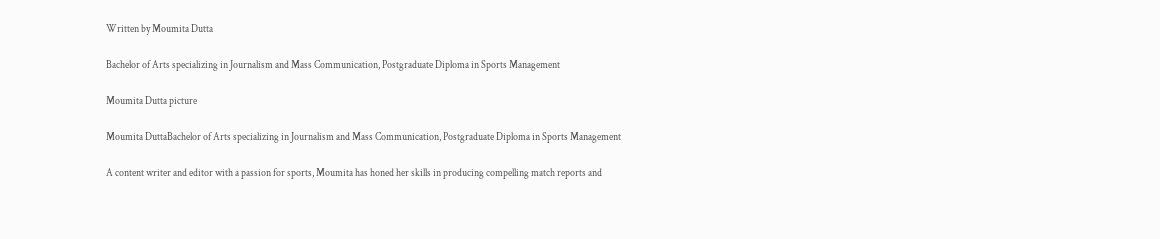Written by Moumita Dutta

Bachelor of Arts specializing in Journalism and Mass Communication, Postgraduate Diploma in Sports Management

Moumita Dutta picture

Moumita DuttaBachelor of Arts specializing in Journalism and Mass Communication, Postgraduate Diploma in Sports Management

A content writer and editor with a passion for sports, Moumita has honed her skills in producing compelling match reports and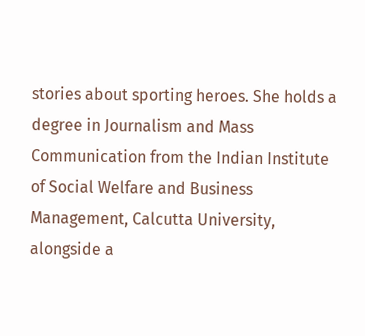stories about sporting heroes. She holds a degree in Journalism and Mass Communication from the Indian Institute of Social Welfare and Business Management, Calcutta University, alongside a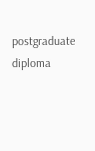postgraduate diploma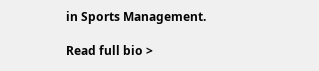in Sports Management.

Read full bio >